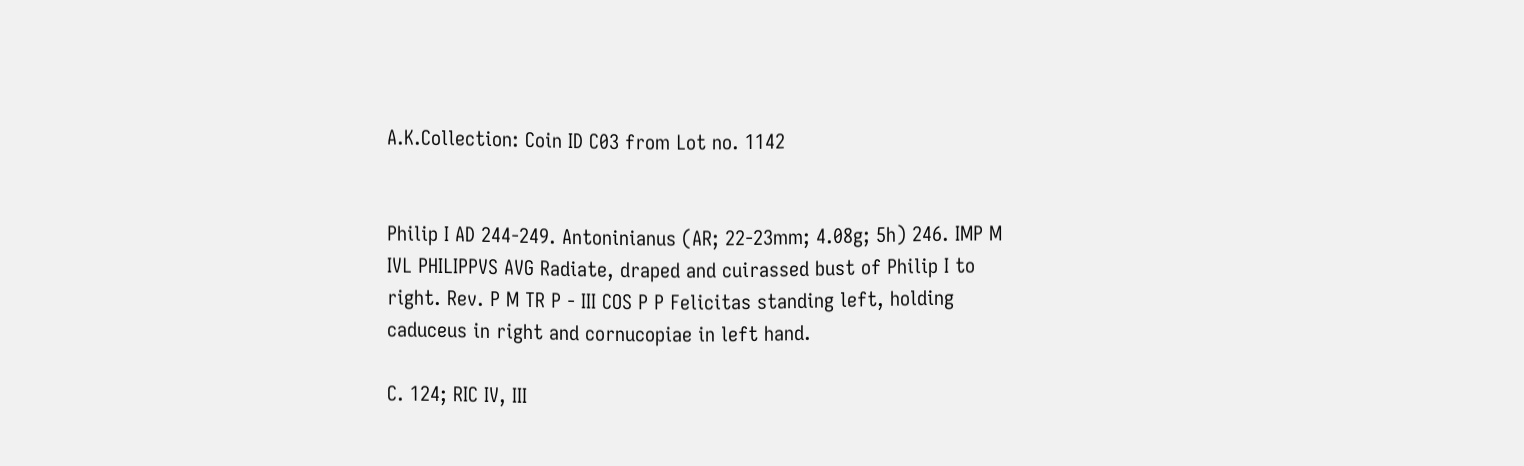A.K.Collection: Coin ID C03 from Lot no. 1142


Philip I AD 244-249. Antoninianus (AR; 22-23mm; 4.08g; 5h) 246. IMP M IVL PHILIPPVS AVG Radiate, draped and cuirassed bust of Philip I to right. Rev. P M TR P - III COS P P Felicitas standing left, holding caduceus in right and cornucopiae in left hand.

C. 124; RIC IV, III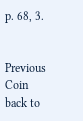p. 68, 3.


Previous Coin
back to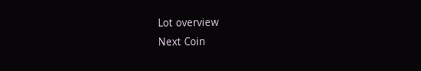Lot overview
Next Coin